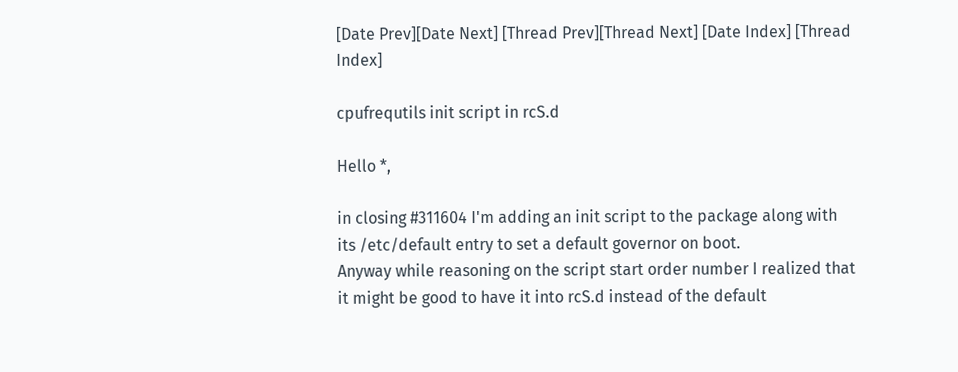[Date Prev][Date Next] [Thread Prev][Thread Next] [Date Index] [Thread Index]

cpufrequtils init script in rcS.d

Hello *,

in closing #311604 I'm adding an init script to the package along with
its /etc/default entry to set a default governor on boot.
Anyway while reasoning on the script start order number I realized that
it might be good to have it into rcS.d instead of the default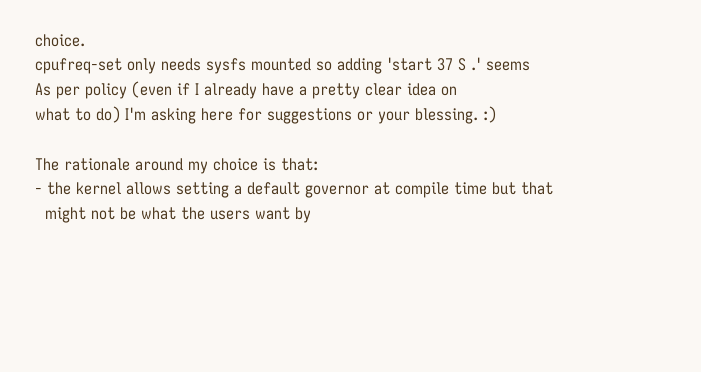choice.
cpufreq-set only needs sysfs mounted so adding 'start 37 S .' seems
As per policy (even if I already have a pretty clear idea on
what to do) I'm asking here for suggestions or your blessing. :)

The rationale around my choice is that:
- the kernel allows setting a default governor at compile time but that
  might not be what the users want by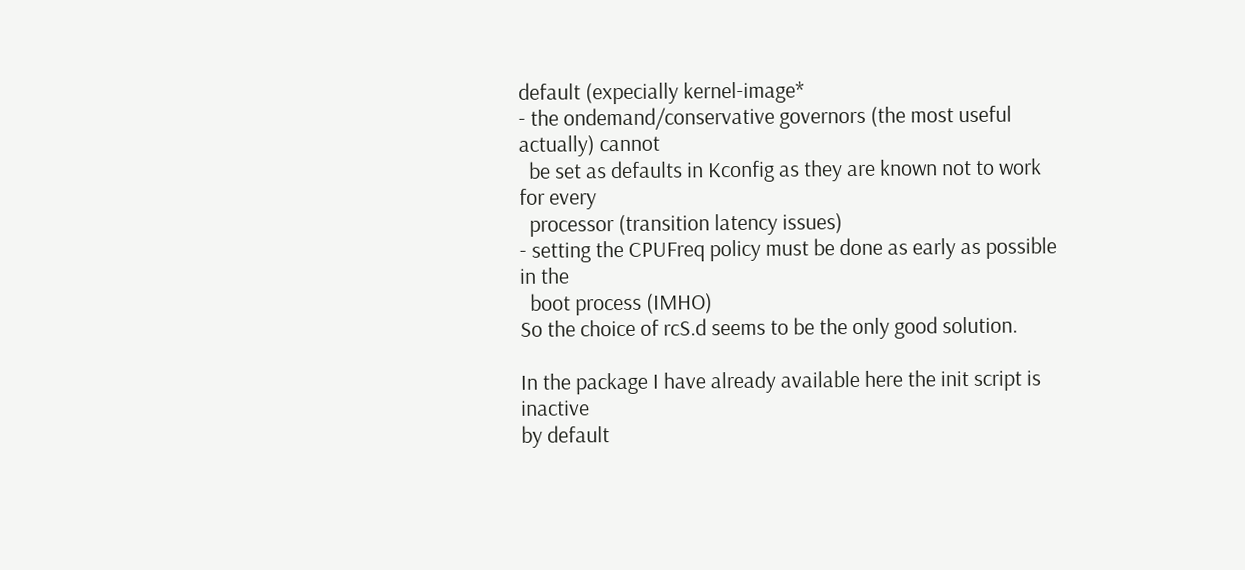default (expecially kernel-image*
- the ondemand/conservative governors (the most useful actually) cannot
  be set as defaults in Kconfig as they are known not to work for every
  processor (transition latency issues)
- setting the CPUFreq policy must be done as early as possible in the
  boot process (IMHO)
So the choice of rcS.d seems to be the only good solution.

In the package I have already available here the init script is inactive
by default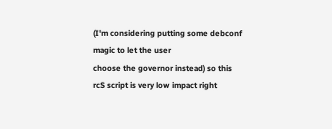(I'm considering putting some debconf magic to let the user
choose the governor instead) so this rcS script is very low impact right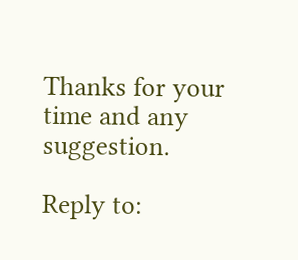Thanks for your time and any suggestion.

Reply to: